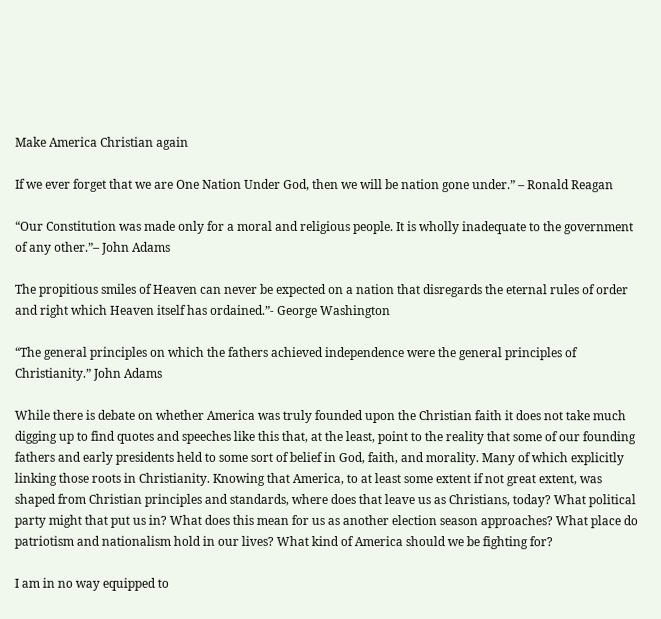Make America Christian again

If we ever forget that we are One Nation Under God, then we will be nation gone under.” – Ronald Reagan

“Our Constitution was made only for a moral and religious people. It is wholly inadequate to the government of any other.”– John Adams

The propitious smiles of Heaven can never be expected on a nation that disregards the eternal rules of order and right which Heaven itself has ordained.”- George Washington

“The general principles on which the fathers achieved independence were the general principles of Christianity.” John Adams

While there is debate on whether America was truly founded upon the Christian faith it does not take much digging up to find quotes and speeches like this that, at the least, point to the reality that some of our founding fathers and early presidents held to some sort of belief in God, faith, and morality. Many of which explicitly linking those roots in Christianity. Knowing that America, to at least some extent if not great extent, was shaped from Christian principles and standards, where does that leave us as Christians, today? What political party might that put us in? What does this mean for us as another election season approaches? What place do patriotism and nationalism hold in our lives? What kind of America should we be fighting for?

I am in no way equipped to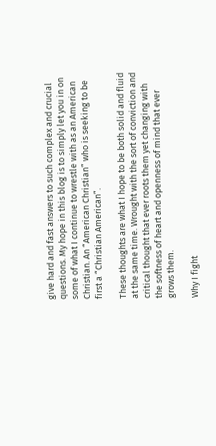give hard and fast answers to such complex and crucial questions. My hope in this blog is to simply let you in on some of what I continue to wrestle with as an American Christian. An “American Christian” who is seeking to be first a “Christian American”.

These thoughts are what I hope to be both solid and fluid at the same time. Wrought with the sort of conviction and critical thought that ever roots them yet changing with the softness of heart and openness of mind that ever grows them.

Why I fight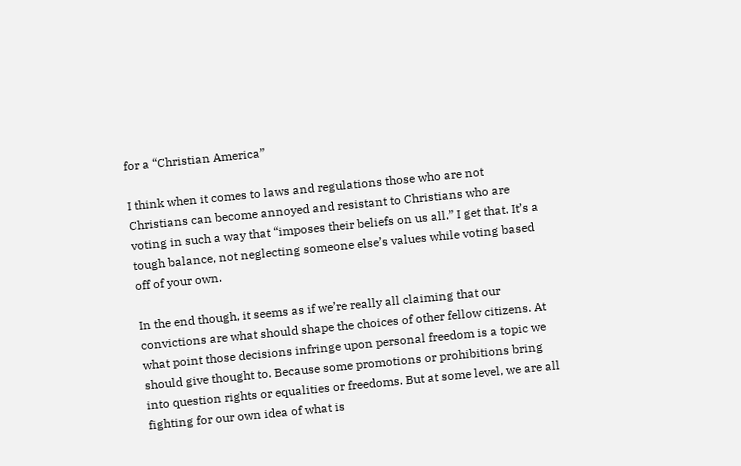for a “Christian America”

I think when it comes to laws and regulations those who are not Christians can become annoyed and resistant to Christians who are voting in such a way that “imposes their beliefs on us all.” I get that. It’s a tough balance, not neglecting someone else’s values while voting based off of your own.

In the end though, it seems as if we’re really all claiming that our convictions are what should shape the choices of other fellow citizens. At what point those decisions infringe upon personal freedom is a topic we should give thought to. Because some promotions or prohibitions bring into question rights or equalities or freedoms. But at some level, we are all fighting for our own idea of what is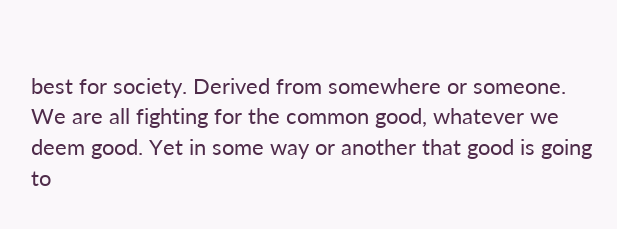best for society. Derived from somewhere or someone. We are all fighting for the common good, whatever we deem good. Yet in some way or another that good is going to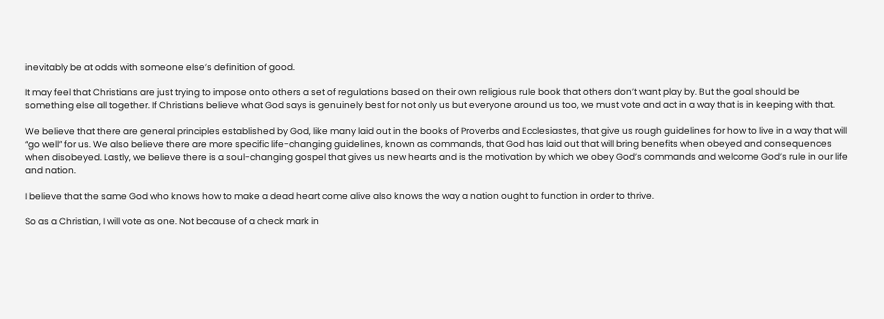inevitably be at odds with someone else’s definition of good.

It may feel that Christians are just trying to impose onto others a set of regulations based on their own religious rule book that others don’t want play by. But the goal should be something else all together. If Christians believe what God says is genuinely best for not only us but everyone around us too, we must vote and act in a way that is in keeping with that.

We believe that there are general principles established by God, like many laid out in the books of Proverbs and Ecclesiastes, that give us rough guidelines for how to live in a way that will “go well” for us. We also believe there are more specific life-changing guidelines, known as commands, that God has laid out that will bring benefits when obeyed and consequences when disobeyed. Lastly, we believe there is a soul-changing gospel that gives us new hearts and is the motivation by which we obey God’s commands and welcome God’s rule in our life and nation.

I believe that the same God who knows how to make a dead heart come alive also knows the way a nation ought to function in order to thrive.

So as a Christian, I will vote as one. Not because of a check mark in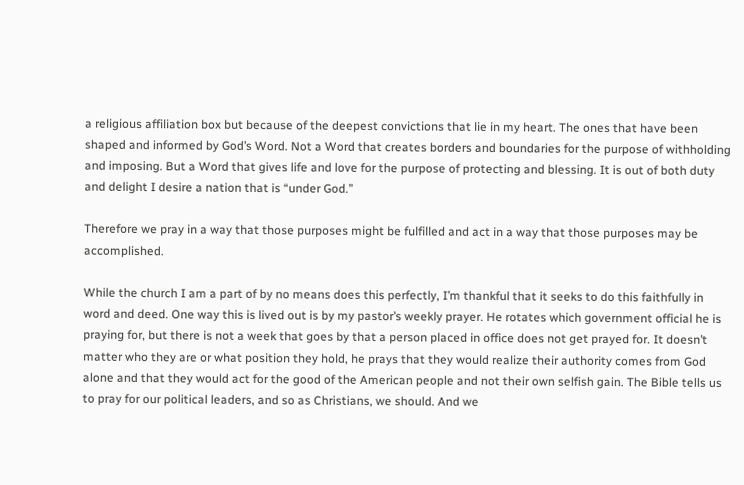a religious affiliation box but because of the deepest convictions that lie in my heart. The ones that have been shaped and informed by God’s Word. Not a Word that creates borders and boundaries for the purpose of withholding and imposing. But a Word that gives life and love for the purpose of protecting and blessing. It is out of both duty and delight I desire a nation that is “under God.”

Therefore we pray in a way that those purposes might be fulfilled and act in a way that those purposes may be accomplished.

While the church I am a part of by no means does this perfectly, I’m thankful that it seeks to do this faithfully in word and deed. One way this is lived out is by my pastor’s weekly prayer. He rotates which government official he is praying for, but there is not a week that goes by that a person placed in office does not get prayed for. It doesn’t matter who they are or what position they hold, he prays that they would realize their authority comes from God alone and that they would act for the good of the American people and not their own selfish gain. The Bible tells us to pray for our political leaders, and so as Christians, we should. And we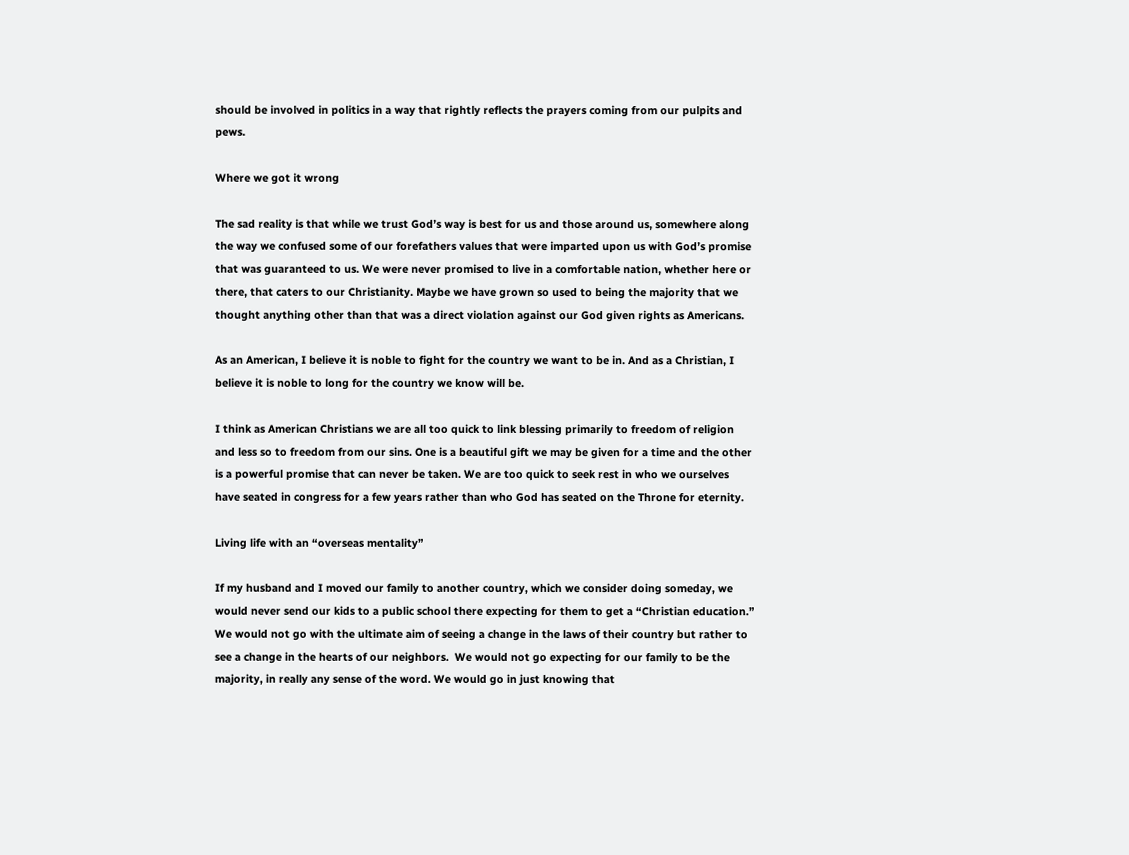should be involved in politics in a way that rightly reflects the prayers coming from our pulpits and pews.

Where we got it wrong

The sad reality is that while we trust God’s way is best for us and those around us, somewhere along the way we confused some of our forefathers values that were imparted upon us with God’s promise that was guaranteed to us. We were never promised to live in a comfortable nation, whether here or there, that caters to our Christianity. Maybe we have grown so used to being the majority that we thought anything other than that was a direct violation against our God given rights as Americans.

As an American, I believe it is noble to fight for the country we want to be in. And as a Christian, I believe it is noble to long for the country we know will be.

I think as American Christians we are all too quick to link blessing primarily to freedom of religion and less so to freedom from our sins. One is a beautiful gift we may be given for a time and the other is a powerful promise that can never be taken. We are too quick to seek rest in who we ourselves have seated in congress for a few years rather than who God has seated on the Throne for eternity.

Living life with an “overseas mentality”

If my husband and I moved our family to another country, which we consider doing someday, we would never send our kids to a public school there expecting for them to get a “Christian education.” We would not go with the ultimate aim of seeing a change in the laws of their country but rather to see a change in the hearts of our neighbors.  We would not go expecting for our family to be the majority, in really any sense of the word. We would go in just knowing that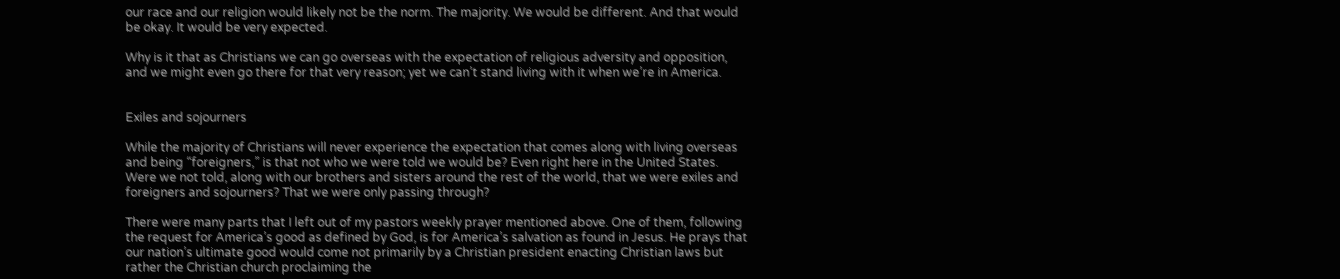our race and our religion would likely not be the norm. The majority. We would be different. And that would be okay. It would be very expected.

Why is it that as Christians we can go overseas with the expectation of religious adversity and opposition, and we might even go there for that very reason; yet we can’t stand living with it when we’re in America.


Exiles and sojourners

While the majority of Christians will never experience the expectation that comes along with living overseas and being “foreigners,” is that not who we were told we would be? Even right here in the United States. Were we not told, along with our brothers and sisters around the rest of the world, that we were exiles and foreigners and sojourners? That we were only passing through?

There were many parts that I left out of my pastors weekly prayer mentioned above. One of them, following the request for America’s good as defined by God, is for America’s salvation as found in Jesus. He prays that our nation’s ultimate good would come not primarily by a Christian president enacting Christian laws but rather the Christian church proclaiming the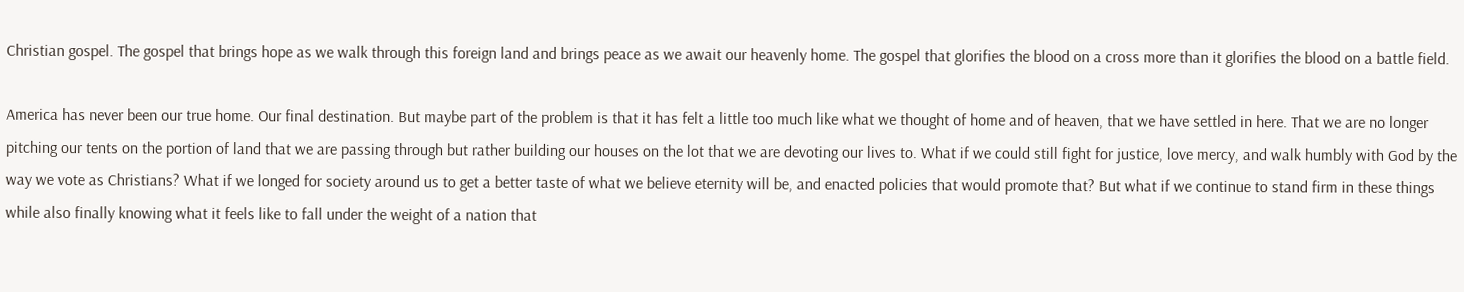Christian gospel. The gospel that brings hope as we walk through this foreign land and brings peace as we await our heavenly home. The gospel that glorifies the blood on a cross more than it glorifies the blood on a battle field.

America has never been our true home. Our final destination. But maybe part of the problem is that it has felt a little too much like what we thought of home and of heaven, that we have settled in here. That we are no longer pitching our tents on the portion of land that we are passing through but rather building our houses on the lot that we are devoting our lives to. What if we could still fight for justice, love mercy, and walk humbly with God by the way we vote as Christians? What if we longed for society around us to get a better taste of what we believe eternity will be, and enacted policies that would promote that? But what if we continue to stand firm in these things while also finally knowing what it feels like to fall under the weight of a nation that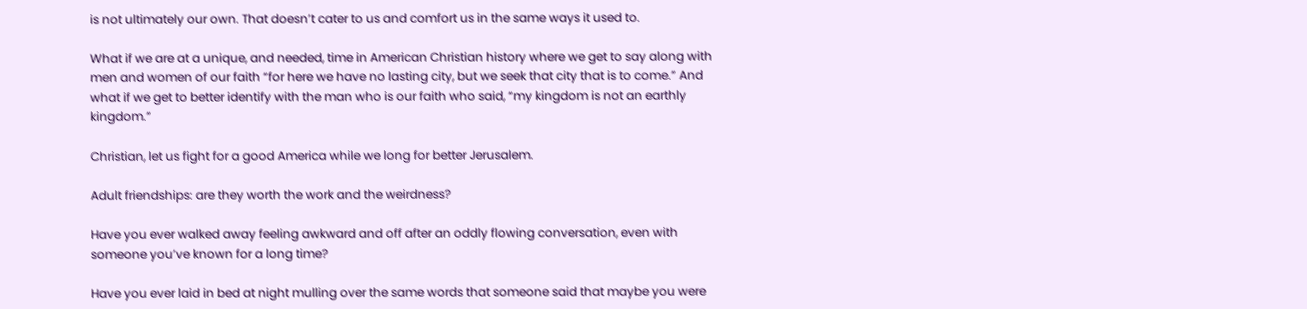is not ultimately our own. That doesn’t cater to us and comfort us in the same ways it used to.

What if we are at a unique, and needed, time in American Christian history where we get to say along with men and women of our faith “for here we have no lasting city, but we seek that city that is to come.” And what if we get to better identify with the man who is our faith who said, “my kingdom is not an earthly kingdom.”

Christian, let us fight for a good America while we long for better Jerusalem.

Adult friendships: are they worth the work and the weirdness?

Have you ever walked away feeling awkward and off after an oddly flowing conversation, even with someone you’ve known for a long time?

Have you ever laid in bed at night mulling over the same words that someone said that maybe you were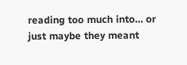reading too much into… or just maybe they meant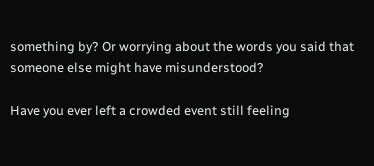something by? Or worrying about the words you said that someone else might have misunderstood?

Have you ever left a crowded event still feeling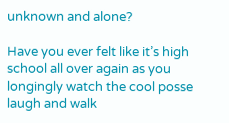unknown and alone?

Have you ever felt like it’s high school all over again as you longingly watch the cool posse laugh and walk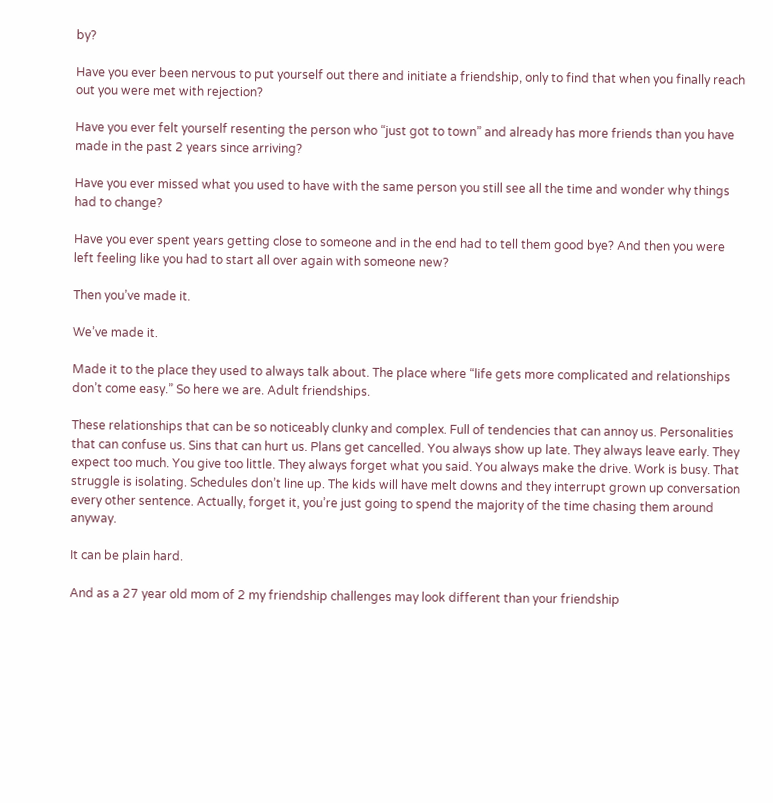by?

Have you ever been nervous to put yourself out there and initiate a friendship, only to find that when you finally reach out you were met with rejection?

Have you ever felt yourself resenting the person who “just got to town” and already has more friends than you have made in the past 2 years since arriving?

Have you ever missed what you used to have with the same person you still see all the time and wonder why things had to change?

Have you ever spent years getting close to someone and in the end had to tell them good bye? And then you were left feeling like you had to start all over again with someone new?

Then you’ve made it.

We’ve made it.

Made it to the place they used to always talk about. The place where “life gets more complicated and relationships don’t come easy.” So here we are. Adult friendships.

These relationships that can be so noticeably clunky and complex. Full of tendencies that can annoy us. Personalities that can confuse us. Sins that can hurt us. Plans get cancelled. You always show up late. They always leave early. They expect too much. You give too little. They always forget what you said. You always make the drive. Work is busy. That struggle is isolating. Schedules don’t line up. The kids will have melt downs and they interrupt grown up conversation every other sentence. Actually, forget it, you’re just going to spend the majority of the time chasing them around anyway.

It can be plain hard.

And as a 27 year old mom of 2 my friendship challenges may look different than your friendship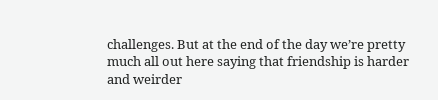challenges. But at the end of the day we’re pretty much all out here saying that friendship is harder and weirder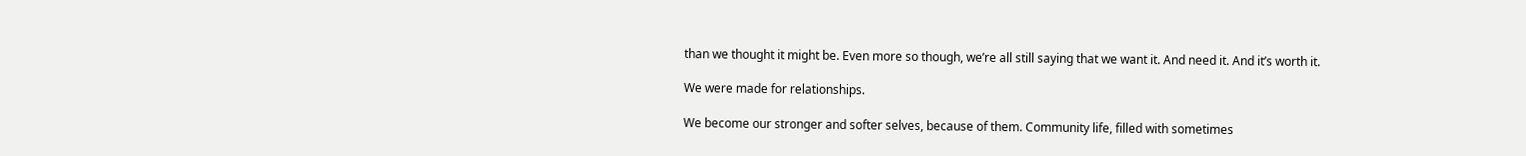than we thought it might be. Even more so though, we’re all still saying that we want it. And need it. And it’s worth it.

We were made for relationships.

We become our stronger and softer selves, because of them. Community life, filled with sometimes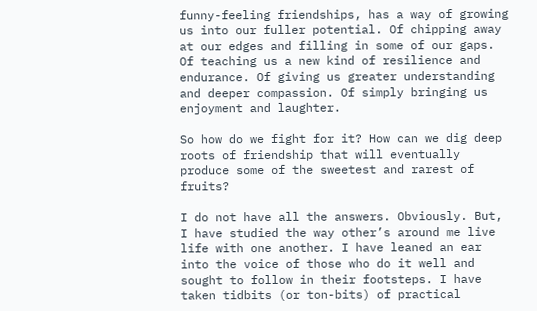funny-feeling friendships, has a way of growing us into our fuller potential. Of chipping away at our edges and filling in some of our gaps. Of teaching us a new kind of resilience and endurance. Of giving us greater understanding and deeper compassion. Of simply bringing us enjoyment and laughter.

So how do we fight for it? How can we dig deep roots of friendship that will eventually produce some of the sweetest and rarest of fruits?

I do not have all the answers. Obviously. But, I have studied the way other’s around me live life with one another. I have leaned an ear into the voice of those who do it well and sought to follow in their footsteps. I have taken tidbits (or ton-bits) of practical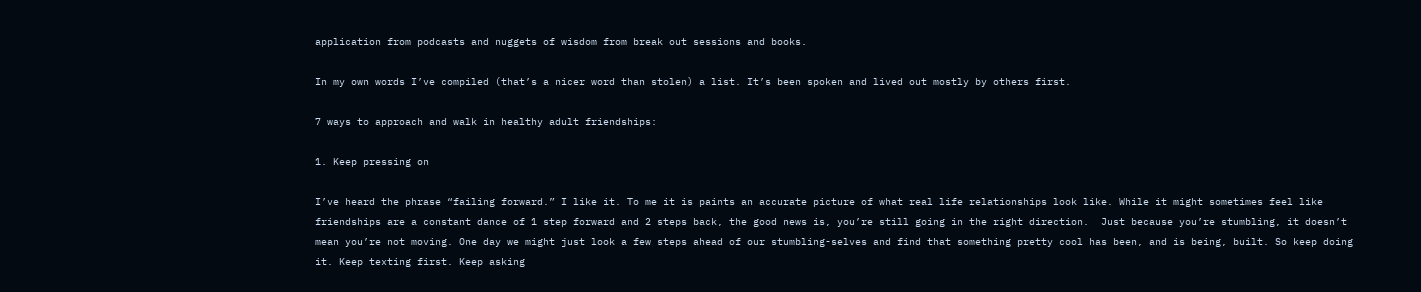application from podcasts and nuggets of wisdom from break out sessions and books.

In my own words I’ve compiled (that’s a nicer word than stolen) a list. It’s been spoken and lived out mostly by others first.

7 ways to approach and walk in healthy adult friendships:

1. Keep pressing on

I’ve heard the phrase “failing forward.” I like it. To me it is paints an accurate picture of what real life relationships look like. While it might sometimes feel like friendships are a constant dance of 1 step forward and 2 steps back, the good news is, you’re still going in the right direction.  Just because you’re stumbling, it doesn’t mean you’re not moving. One day we might just look a few steps ahead of our stumbling-selves and find that something pretty cool has been, and is being, built. So keep doing it. Keep texting first. Keep asking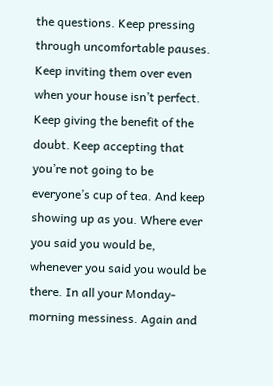the questions. Keep pressing through uncomfortable pauses. Keep inviting them over even when your house isn’t perfect. Keep giving the benefit of the doubt. Keep accepting that you’re not going to be everyone’s cup of tea. And keep showing up as you. Where ever you said you would be, whenever you said you would be there. In all your Monday-morning messiness. Again and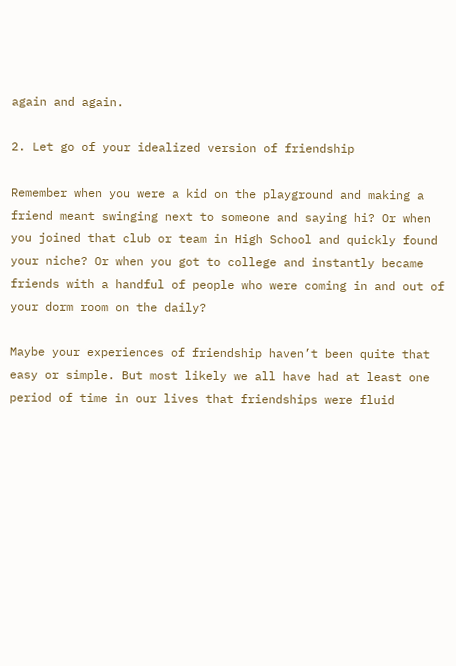again and again.

2. Let go of your idealized version of friendship

Remember when you were a kid on the playground and making a friend meant swinging next to someone and saying hi? Or when you joined that club or team in High School and quickly found your niche? Or when you got to college and instantly became friends with a handful of people who were coming in and out of your dorm room on the daily?

Maybe your experiences of friendship haven’t been quite that easy or simple. But most likely we all have had at least one period of time in our lives that friendships were fluid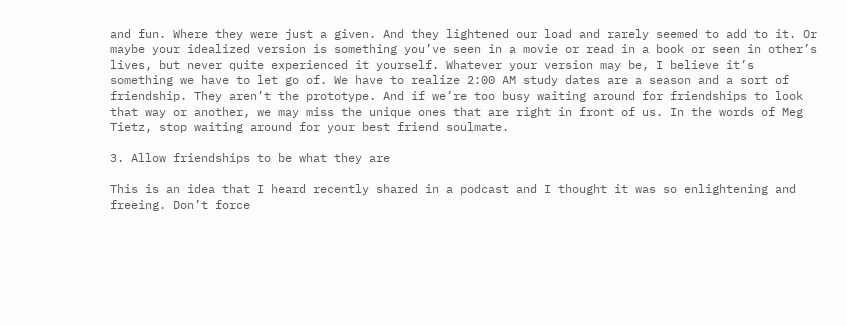and fun. Where they were just a given. And they lightened our load and rarely seemed to add to it. Or maybe your idealized version is something you’ve seen in a movie or read in a book or seen in other’s lives, but never quite experienced it yourself. Whatever your version may be, I believe it’s something we have to let go of. We have to realize 2:00 AM study dates are a season and a sort of friendship. They aren’t the prototype. And if we’re too busy waiting around for friendships to look that way or another, we may miss the unique ones that are right in front of us. In the words of Meg Tietz, stop waiting around for your best friend soulmate.

3. Allow friendships to be what they are

This is an idea that I heard recently shared in a podcast and I thought it was so enlightening and freeing. Don’t force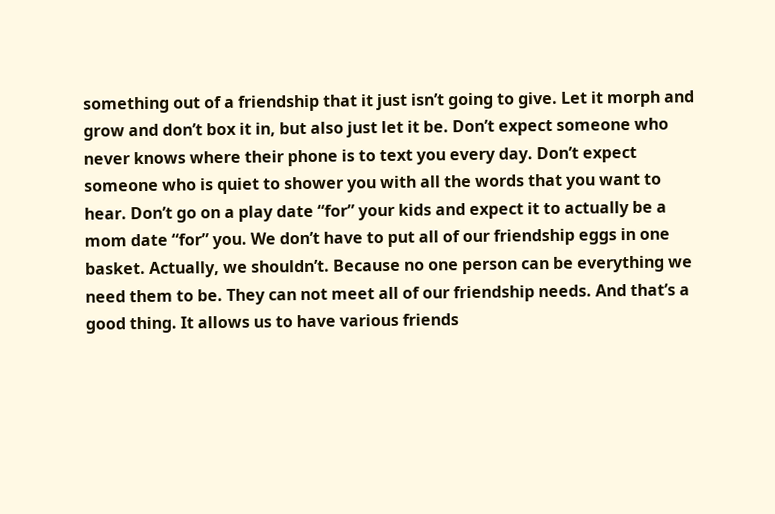something out of a friendship that it just isn’t going to give. Let it morph and grow and don’t box it in, but also just let it be. Don’t expect someone who never knows where their phone is to text you every day. Don’t expect someone who is quiet to shower you with all the words that you want to hear. Don’t go on a play date “for” your kids and expect it to actually be a mom date “for” you. We don’t have to put all of our friendship eggs in one basket. Actually, we shouldn’t. Because no one person can be everything we need them to be. They can not meet all of our friendship needs. And that’s a good thing. It allows us to have various friends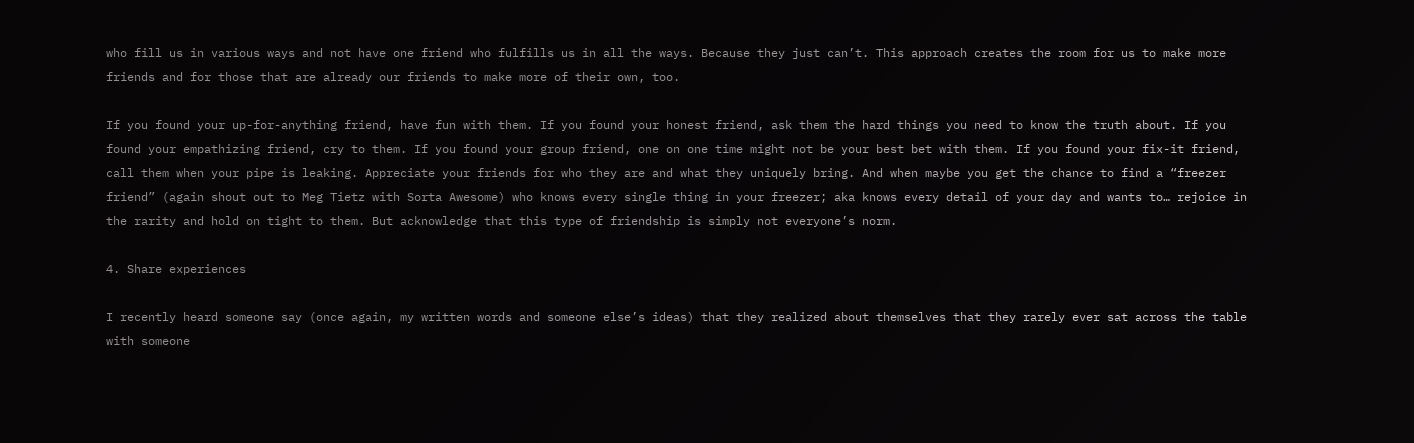who fill us in various ways and not have one friend who fulfills us in all the ways. Because they just can’t. This approach creates the room for us to make more friends and for those that are already our friends to make more of their own, too.

If you found your up-for-anything friend, have fun with them. If you found your honest friend, ask them the hard things you need to know the truth about. If you found your empathizing friend, cry to them. If you found your group friend, one on one time might not be your best bet with them. If you found your fix-it friend, call them when your pipe is leaking. Appreciate your friends for who they are and what they uniquely bring. And when maybe you get the chance to find a “freezer friend” (again shout out to Meg Tietz with Sorta Awesome) who knows every single thing in your freezer; aka knows every detail of your day and wants to… rejoice in the rarity and hold on tight to them. But acknowledge that this type of friendship is simply not everyone’s norm.

4. Share experiences

I recently heard someone say (once again, my written words and someone else’s ideas) that they realized about themselves that they rarely ever sat across the table with someone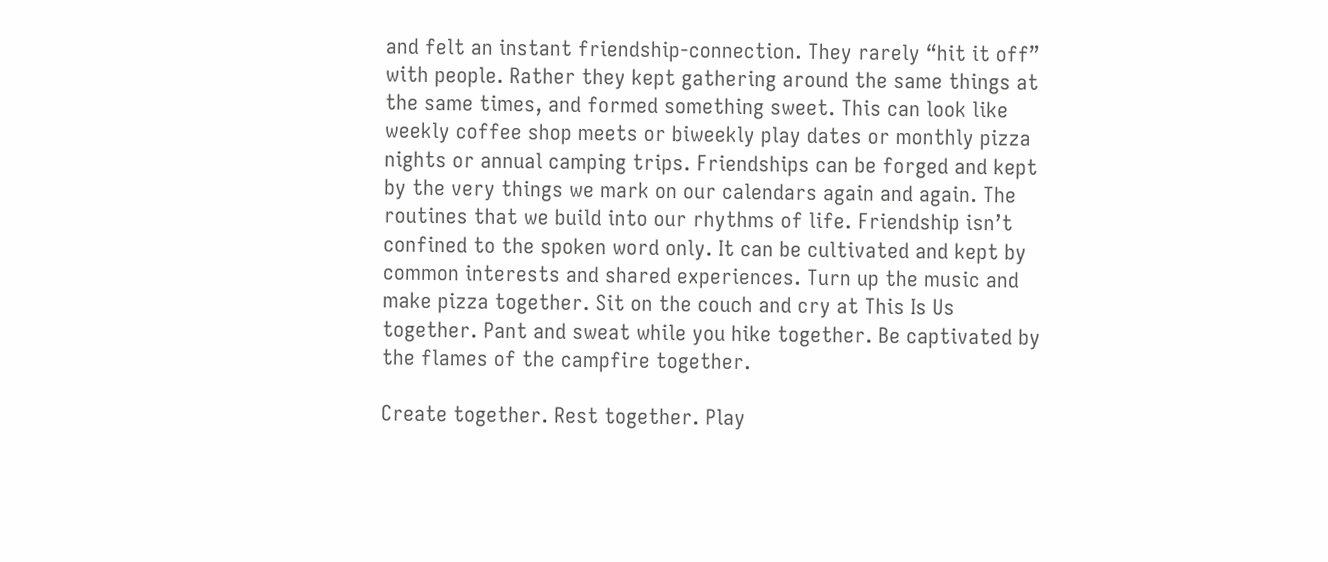and felt an instant friendship-connection. They rarely “hit it off” with people. Rather they kept gathering around the same things at the same times, and formed something sweet. This can look like weekly coffee shop meets or biweekly play dates or monthly pizza nights or annual camping trips. Friendships can be forged and kept by the very things we mark on our calendars again and again. The routines that we build into our rhythms of life. Friendship isn’t confined to the spoken word only. It can be cultivated and kept by common interests and shared experiences. Turn up the music and make pizza together. Sit on the couch and cry at This Is Us together. Pant and sweat while you hike together. Be captivated by the flames of the campfire together.

Create together. Rest together. Play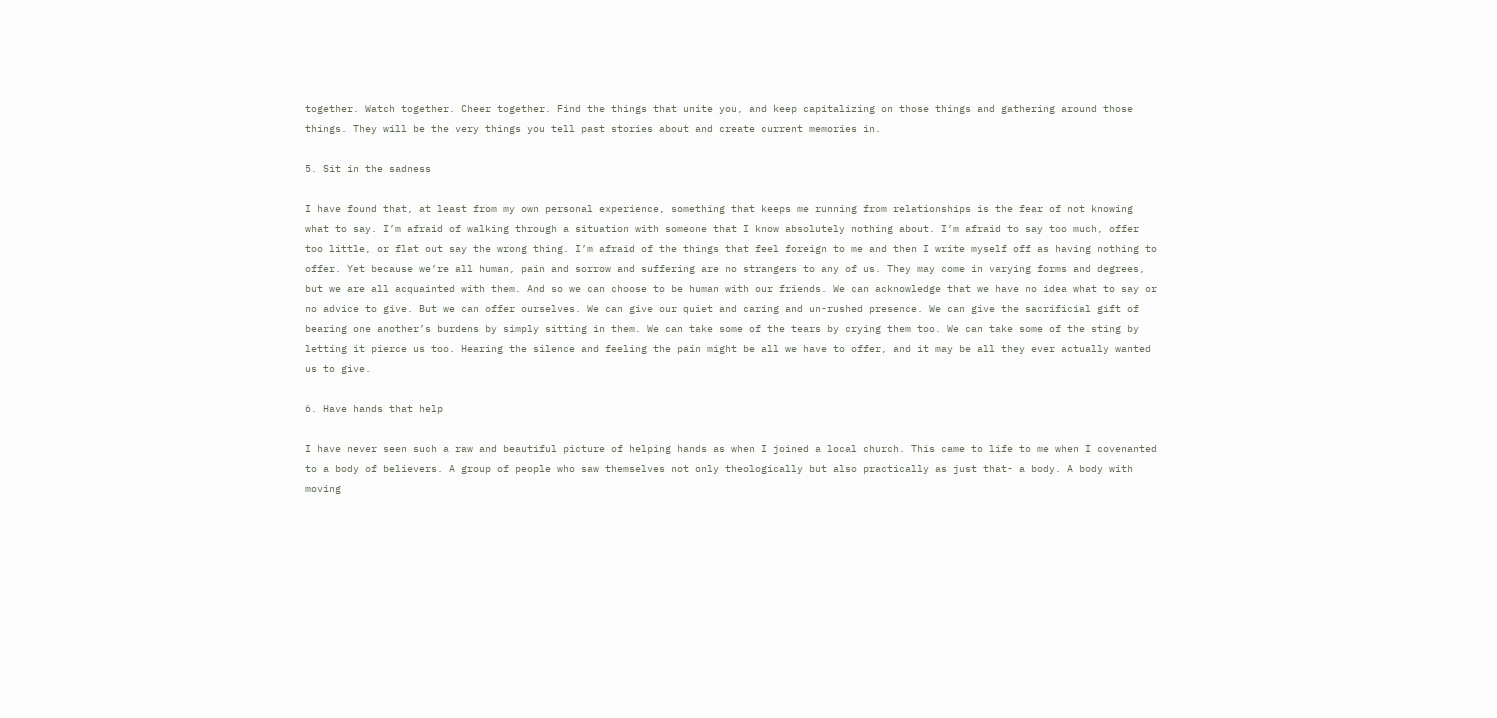together. Watch together. Cheer together. Find the things that unite you, and keep capitalizing on those things and gathering around those things. They will be the very things you tell past stories about and create current memories in.

5. Sit in the sadness

I have found that, at least from my own personal experience, something that keeps me running from relationships is the fear of not knowing what to say. I’m afraid of walking through a situation with someone that I know absolutely nothing about. I’m afraid to say too much, offer too little, or flat out say the wrong thing. I’m afraid of the things that feel foreign to me and then I write myself off as having nothing to offer. Yet because we’re all human, pain and sorrow and suffering are no strangers to any of us. They may come in varying forms and degrees, but we are all acquainted with them. And so we can choose to be human with our friends. We can acknowledge that we have no idea what to say or no advice to give. But we can offer ourselves. We can give our quiet and caring and un-rushed presence. We can give the sacrificial gift of bearing one another’s burdens by simply sitting in them. We can take some of the tears by crying them too. We can take some of the sting by letting it pierce us too. Hearing the silence and feeling the pain might be all we have to offer, and it may be all they ever actually wanted us to give.

6. Have hands that help

I have never seen such a raw and beautiful picture of helping hands as when I joined a local church. This came to life to me when I covenanted to a body of believers. A group of people who saw themselves not only theologically but also practically as just that- a body. A body with moving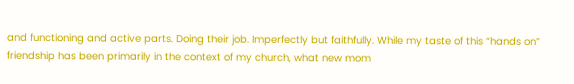and functioning and active parts. Doing their job. Imperfectly but faithfully. While my taste of this “hands on” friendship has been primarily in the context of my church, what new mom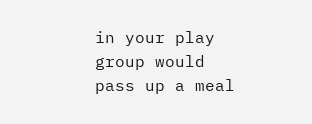in your play group would pass up a meal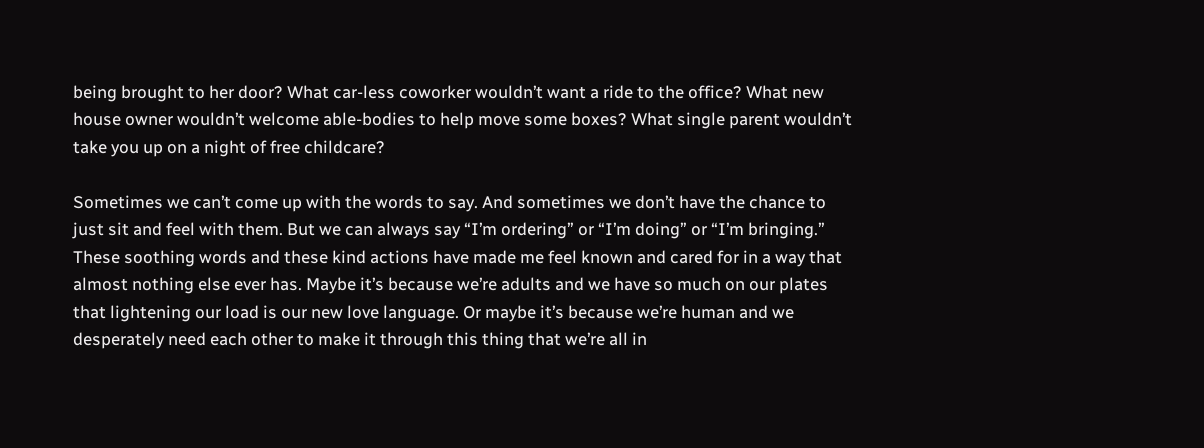being brought to her door? What car-less coworker wouldn’t want a ride to the office? What new house owner wouldn’t welcome able-bodies to help move some boxes? What single parent wouldn’t take you up on a night of free childcare?

Sometimes we can’t come up with the words to say. And sometimes we don’t have the chance to just sit and feel with them. But we can always say “I’m ordering” or “I’m doing” or “I’m bringing.” These soothing words and these kind actions have made me feel known and cared for in a way that almost nothing else ever has. Maybe it’s because we’re adults and we have so much on our plates that lightening our load is our new love language. Or maybe it’s because we’re human and we desperately need each other to make it through this thing that we’re all in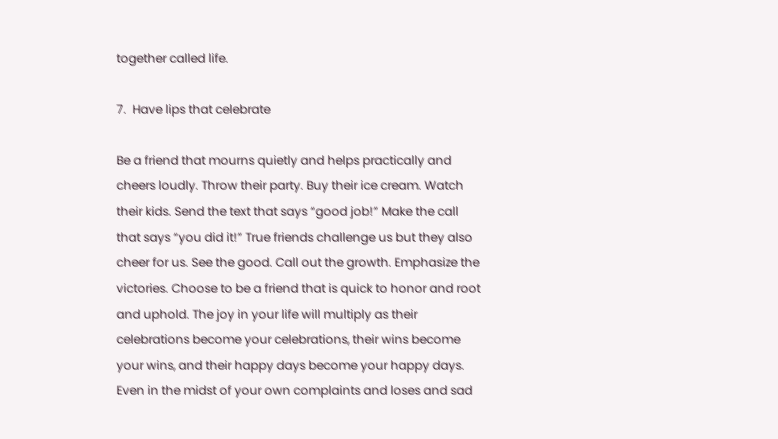together called life.

7.  Have lips that celebrate

Be a friend that mourns quietly and helps practically and cheers loudly. Throw their party. Buy their ice cream. Watch their kids. Send the text that says “good job!” Make the call that says “you did it!” True friends challenge us but they also cheer for us. See the good. Call out the growth. Emphasize the victories. Choose to be a friend that is quick to honor and root and uphold. The joy in your life will multiply as their celebrations become your celebrations, their wins become your wins, and their happy days become your happy days. Even in the midst of your own complaints and loses and sad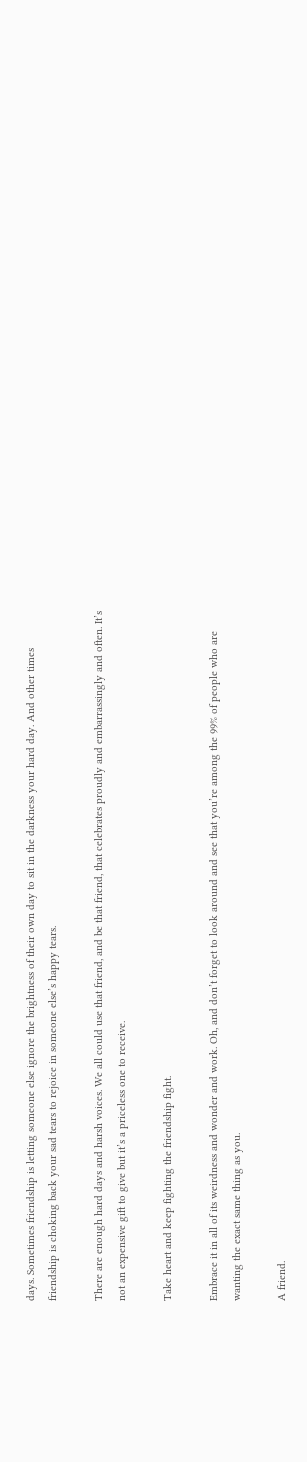days. Sometimes friendship is letting someone else ignore the brightness of their own day to sit in the darkness your hard day. And other times friendship is choking back your sad tears to rejoice in someone else’s happy tears.

There are enough hard days and harsh voices. We all could use that friend, and be that friend, that celebrates proudly and embarrassingly and often. It’s not an expensive gift to give but it’s a priceless one to receive.

Take heart and keep fighting the friendship fight.

Embrace it in all of its weirdness and wonder and work. Oh, and don’t forget to look around and see that you’re among the 99% of people who are wanting the exact same thing as you.

A friend.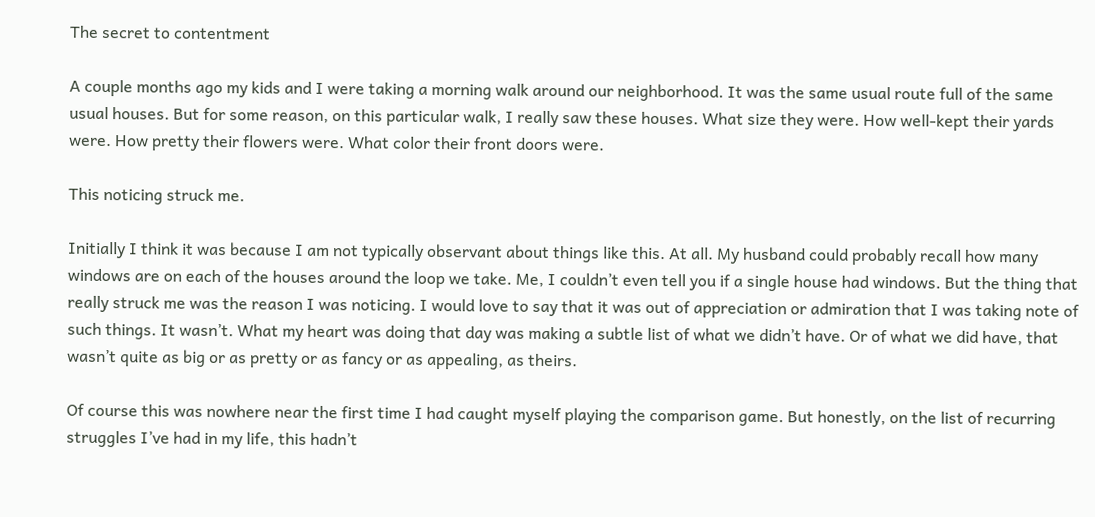The secret to contentment

A couple months ago my kids and I were taking a morning walk around our neighborhood. It was the same usual route full of the same usual houses. But for some reason, on this particular walk, I really saw these houses. What size they were. How well-kept their yards were. How pretty their flowers were. What color their front doors were.

This noticing struck me.

Initially I think it was because I am not typically observant about things like this. At all. My husband could probably recall how many windows are on each of the houses around the loop we take. Me, I couldn’t even tell you if a single house had windows. But the thing that really struck me was the reason I was noticing. I would love to say that it was out of appreciation or admiration that I was taking note of such things. It wasn’t. What my heart was doing that day was making a subtle list of what we didn’t have. Or of what we did have, that wasn’t quite as big or as pretty or as fancy or as appealing, as theirs.

Of course this was nowhere near the first time I had caught myself playing the comparison game. But honestly, on the list of recurring struggles I’ve had in my life, this hadn’t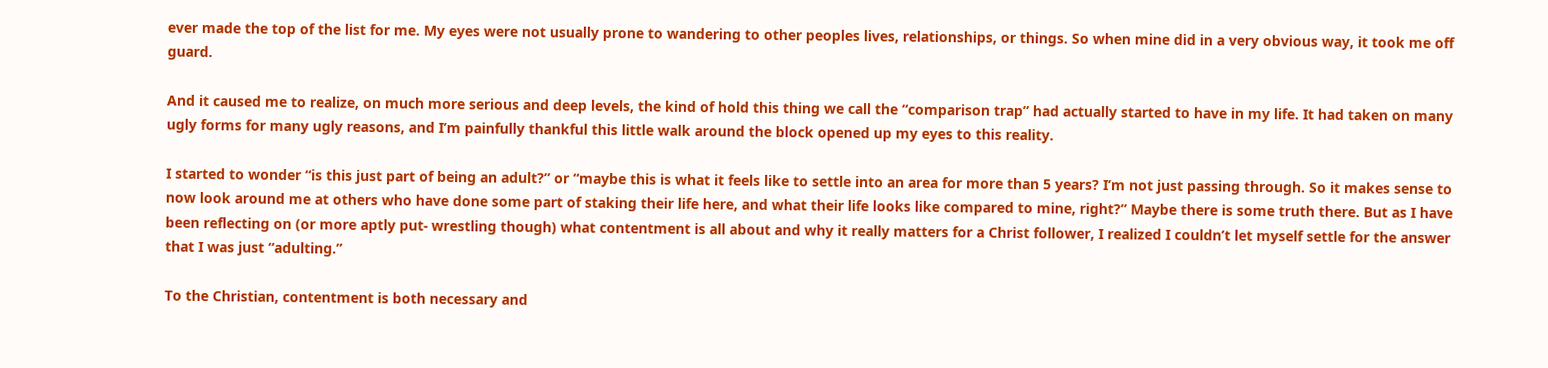ever made the top of the list for me. My eyes were not usually prone to wandering to other peoples lives, relationships, or things. So when mine did in a very obvious way, it took me off guard.

And it caused me to realize, on much more serious and deep levels, the kind of hold this thing we call the “comparison trap” had actually started to have in my life. It had taken on many ugly forms for many ugly reasons, and I’m painfully thankful this little walk around the block opened up my eyes to this reality.

I started to wonder “is this just part of being an adult?” or “maybe this is what it feels like to settle into an area for more than 5 years? I’m not just passing through. So it makes sense to now look around me at others who have done some part of staking their life here, and what their life looks like compared to mine, right?” Maybe there is some truth there. But as I have been reflecting on (or more aptly put- wrestling though) what contentment is all about and why it really matters for a Christ follower, I realized I couldn’t let myself settle for the answer that I was just “adulting.”

To the Christian, contentment is both necessary and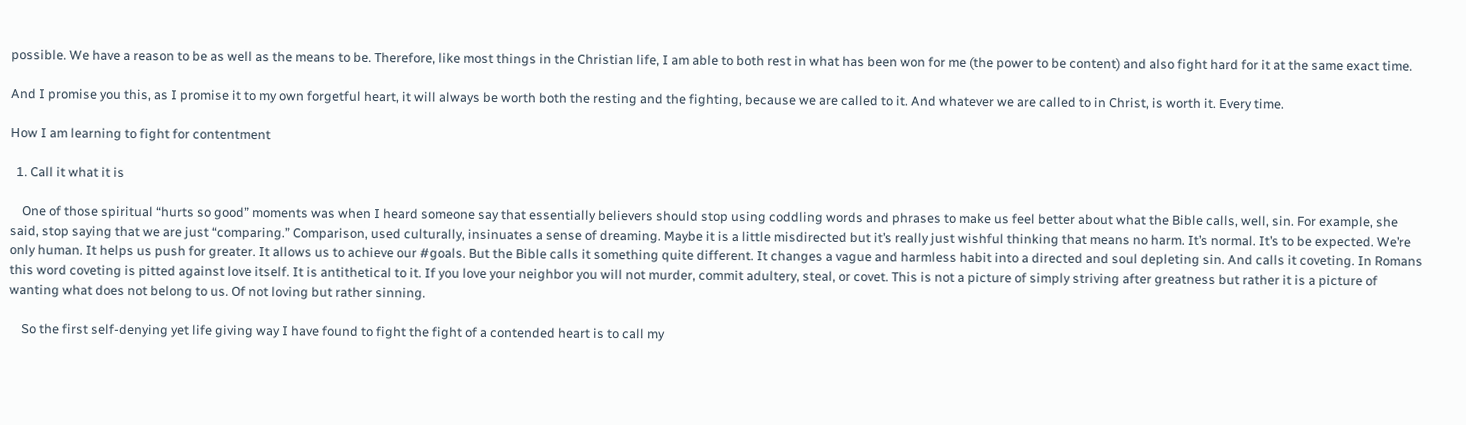possible. We have a reason to be as well as the means to be. Therefore, like most things in the Christian life, I am able to both rest in what has been won for me (the power to be content) and also fight hard for it at the same exact time.

And I promise you this, as I promise it to my own forgetful heart, it will always be worth both the resting and the fighting, because we are called to it. And whatever we are called to in Christ, is worth it. Every time.

How I am learning to fight for contentment

  1. Call it what it is

    One of those spiritual “hurts so good” moments was when I heard someone say that essentially believers should stop using coddling words and phrases to make us feel better about what the Bible calls, well, sin. For example, she said, stop saying that we are just “comparing.” Comparison, used culturally, insinuates a sense of dreaming. Maybe it is a little misdirected but it’s really just wishful thinking that means no harm. It’s normal. It’s to be expected. We’re only human. It helps us push for greater. It allows us to achieve our #goals. But the Bible calls it something quite different. It changes a vague and harmless habit into a directed and soul depleting sin. And calls it coveting. In Romans this word coveting is pitted against love itself. It is antithetical to it. If you love your neighbor you will not murder, commit adultery, steal, or covet. This is not a picture of simply striving after greatness but rather it is a picture of wanting what does not belong to us. Of not loving but rather sinning.

    So the first self-denying yet life giving way I have found to fight the fight of a contended heart is to call my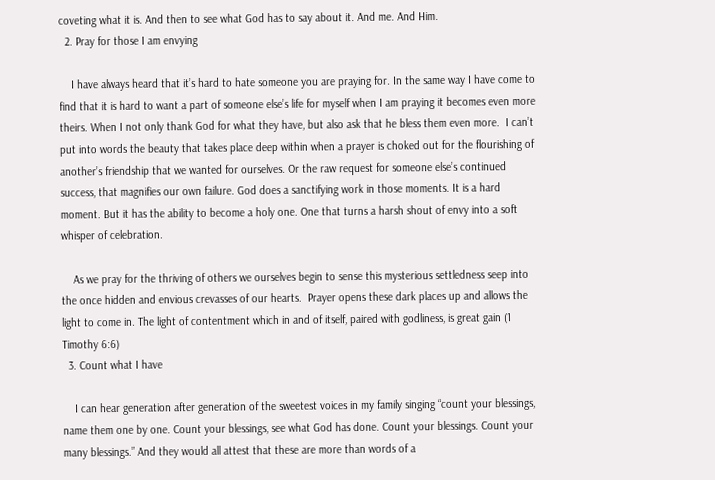coveting what it is. And then to see what God has to say about it. And me. And Him.
  2. Pray for those I am envying

    I have always heard that it’s hard to hate someone you are praying for. In the same way I have come to find that it is hard to want a part of someone else’s life for myself when I am praying it becomes even more theirs. When I not only thank God for what they have, but also ask that he bless them even more.  I can’t put into words the beauty that takes place deep within when a prayer is choked out for the flourishing of another’s friendship that we wanted for ourselves. Or the raw request for someone else’s continued success, that magnifies our own failure. God does a sanctifying work in those moments. It is a hard moment. But it has the ability to become a holy one. One that turns a harsh shout of envy into a soft whisper of celebration.

    As we pray for the thriving of others we ourselves begin to sense this mysterious settledness seep into the once hidden and envious crevasses of our hearts.  Prayer opens these dark places up and allows the light to come in. The light of contentment which in and of itself, paired with godliness, is great gain (1 Timothy 6:6)
  3. Count what I have

    I can hear generation after generation of the sweetest voices in my family singing “count your blessings, name them one by one. Count your blessings, see what God has done. Count your blessings. Count your many blessings.” And they would all attest that these are more than words of a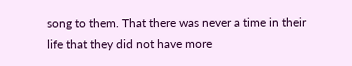song to them. That there was never a time in their life that they did not have more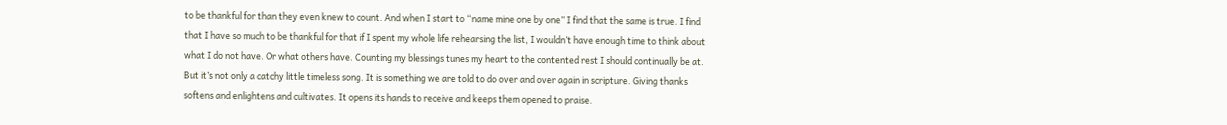to be thankful for than they even knew to count. And when I start to “name mine one by one” I find that the same is true. I find that I have so much to be thankful for that if I spent my whole life rehearsing the list, I wouldn’t have enough time to think about what I do not have. Or what others have. Counting my blessings tunes my heart to the contented rest I should continually be at. But it’s not only a catchy little timeless song. It is something we are told to do over and over again in scripture. Giving thanks softens and enlightens and cultivates. It opens its hands to receive and keeps them opened to praise.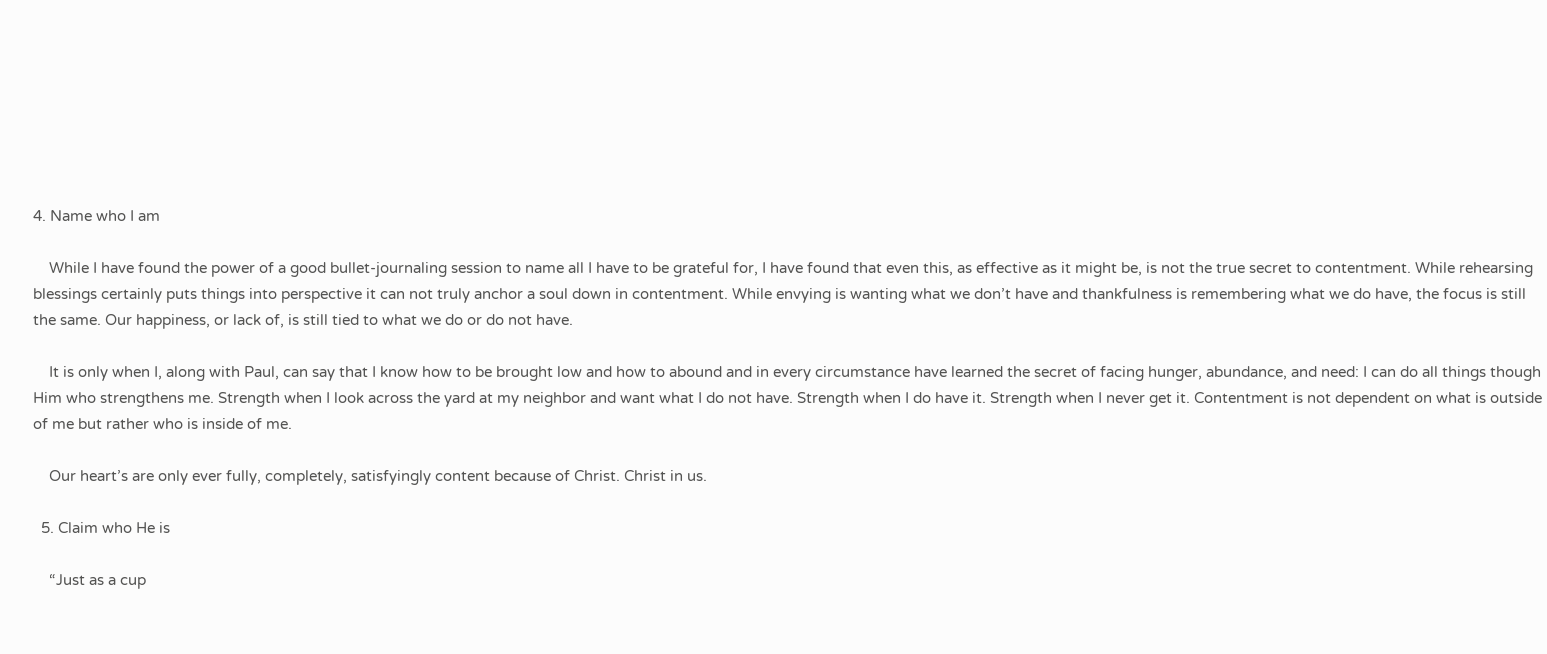4. Name who I am

    While I have found the power of a good bullet-journaling session to name all I have to be grateful for, I have found that even this, as effective as it might be, is not the true secret to contentment. While rehearsing blessings certainly puts things into perspective it can not truly anchor a soul down in contentment. While envying is wanting what we don’t have and thankfulness is remembering what we do have, the focus is still the same. Our happiness, or lack of, is still tied to what we do or do not have.

    It is only when I, along with Paul, can say that I know how to be brought low and how to abound and in every circumstance have learned the secret of facing hunger, abundance, and need: I can do all things though Him who strengthens me. Strength when I look across the yard at my neighbor and want what I do not have. Strength when I do have it. Strength when I never get it. Contentment is not dependent on what is outside of me but rather who is inside of me.

    Our heart’s are only ever fully, completely, satisfyingly content because of Christ. Christ in us.

  5. Claim who He is

    “Just as a cup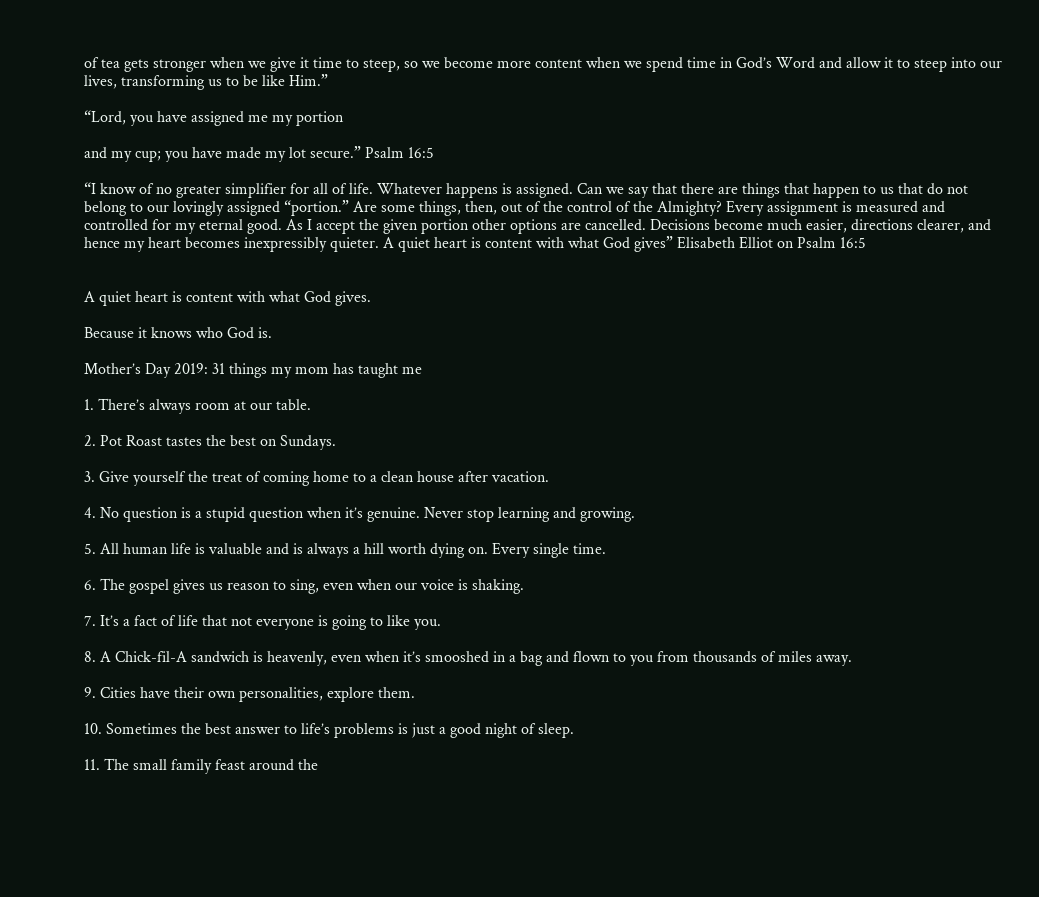of tea gets stronger when we give it time to steep, so we become more content when we spend time in God’s Word and allow it to steep into our lives, transforming us to be like Him.”

“Lord, you have assigned me my portion

and my cup; you have made my lot secure.” Psalm 16:5

“I know of no greater simplifier for all of life. Whatever happens is assigned. Can we say that there are things that happen to us that do not belong to our lovingly assigned “portion.” Are some things, then, out of the control of the Almighty? Every assignment is measured and controlled for my eternal good. As I accept the given portion other options are cancelled. Decisions become much easier, directions clearer, and hence my heart becomes inexpressibly quieter. A quiet heart is content with what God gives” Elisabeth Elliot on Psalm 16:5


A quiet heart is content with what God gives.

Because it knows who God is.

Mother’s Day 2019: 31 things my mom has taught me

1. There’s always room at our table.

2. Pot Roast tastes the best on Sundays.

3. Give yourself the treat of coming home to a clean house after vacation.

4. No question is a stupid question when it’s genuine. Never stop learning and growing.

5. All human life is valuable and is always a hill worth dying on. Every single time.

6. The gospel gives us reason to sing, even when our voice is shaking.

7. It’s a fact of life that not everyone is going to like you.

8. A Chick-fil-A sandwich is heavenly, even when it’s smooshed in a bag and flown to you from thousands of miles away.

9. Cities have their own personalities, explore them.

10. Sometimes the best answer to life’s problems is just a good night of sleep.

11. The small family feast around the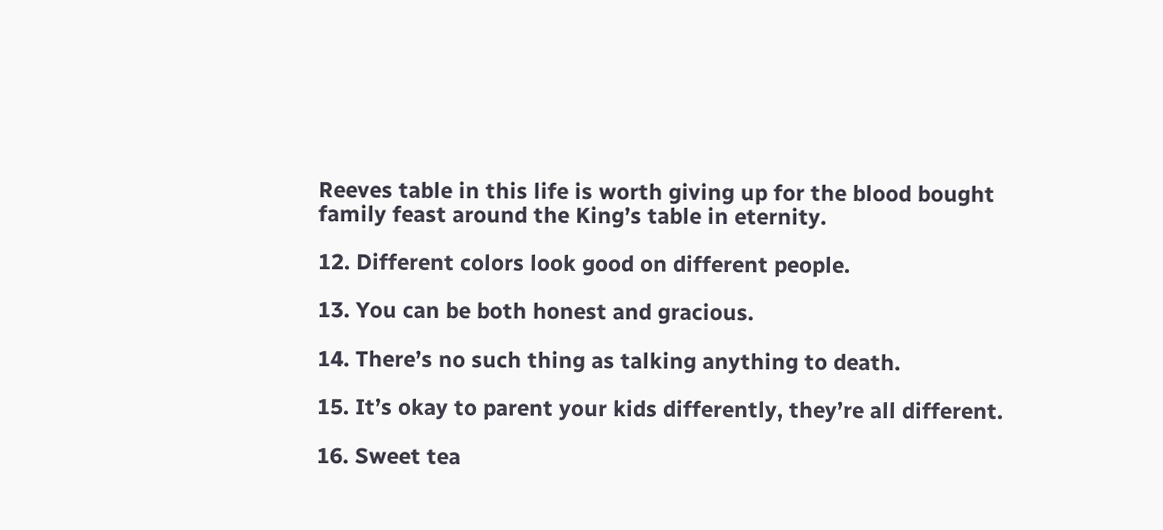Reeves table in this life is worth giving up for the blood bought family feast around the King’s table in eternity.

12. Different colors look good on different people.

13. You can be both honest and gracious.

14. There’s no such thing as talking anything to death.

15. It’s okay to parent your kids differently, they’re all different.

16. Sweet tea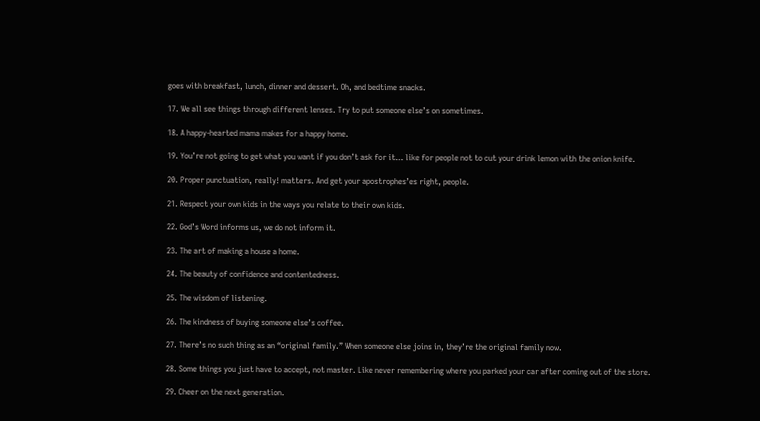goes with breakfast, lunch, dinner and dessert. Oh, and bedtime snacks.

17. We all see things through different lenses. Try to put someone else’s on sometimes.

18. A happy-hearted mama makes for a happy home.

19. You’re not going to get what you want if you don’t ask for it… like for people not to cut your drink lemon with the onion knife.

20. Proper punctuation, really! matters. And get your apostrophes’es right, people.

21. Respect your own kids in the ways you relate to their own kids.

22. God’s Word informs us, we do not inform it.

23. The art of making a house a home.

24. The beauty of confidence and contentedness.

25. The wisdom of listening.

26. The kindness of buying someone else’s coffee.

27. There’s no such thing as an “original family.” When someone else joins in, they’re the original family now.

28. Some things you just have to accept, not master. Like never remembering where you parked your car after coming out of the store.

29. Cheer on the next generation.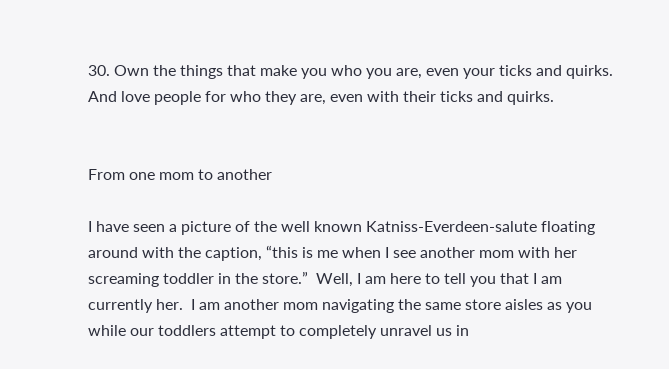30. Own the things that make you who you are, even your ticks and quirks. And love people for who they are, even with their ticks and quirks.


From one mom to another

I have seen a picture of the well known Katniss-Everdeen-salute floating around with the caption, “this is me when I see another mom with her screaming toddler in the store.”  Well, I am here to tell you that I am currently her.  I am another mom navigating the same store aisles as you while our toddlers attempt to completely unravel us in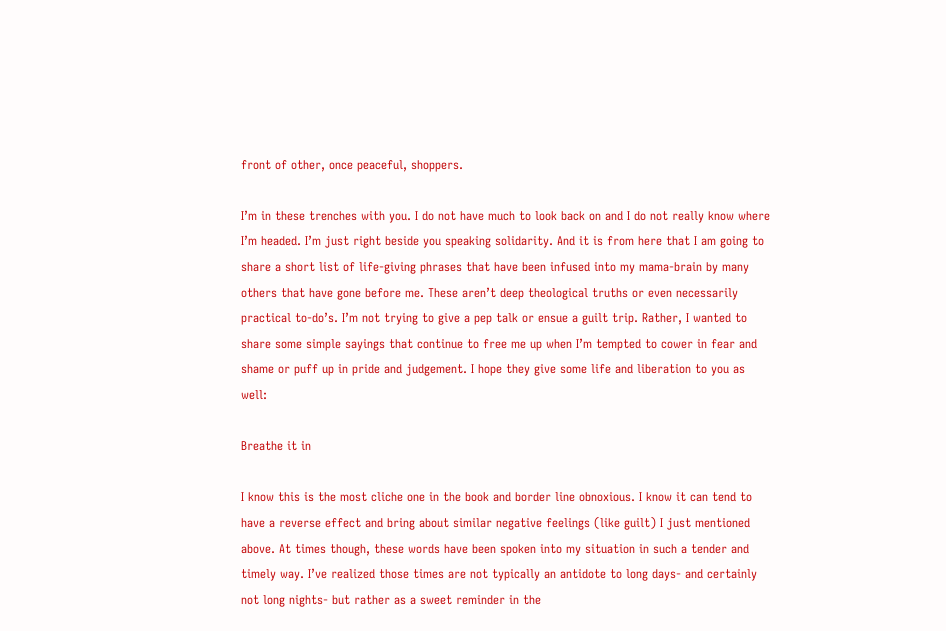front of other, once peaceful, shoppers.

I’m in these trenches with you. I do not have much to look back on and I do not really know where I’m headed. I’m just right beside you speaking solidarity. And it is from here that I am going to share a short list of life-giving phrases that have been infused into my mama-brain by many others that have gone before me. These aren’t deep theological truths or even necessarily practical to-do’s. I’m not trying to give a pep talk or ensue a guilt trip. Rather, I wanted to share some simple sayings that continue to free me up when I’m tempted to cower in fear and shame or puff up in pride and judgement. I hope they give some life and liberation to you as well:

Breathe it in

I know this is the most cliche one in the book and border line obnoxious. I know it can tend to have a reverse effect and bring about similar negative feelings (like guilt) I just mentioned above. At times though, these words have been spoken into my situation in such a tender and timely way. I’ve realized those times are not typically an antidote to long days- and certainly not long nights- but rather as a sweet reminder in the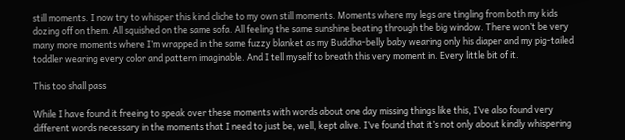still moments. I now try to whisper this kind cliche to my own still moments. Moments where my legs are tingling from both my kids dozing off on them. All squished on the same sofa. All feeling the same sunshine beating through the big window. There won’t be very many more moments where I’m wrapped in the same fuzzy blanket as my Buddha-belly baby wearing only his diaper and my pig-tailed toddler wearing every color and pattern imaginable. And I tell myself to breath this very moment in. Every little bit of it.

This too shall pass

While I have found it freeing to speak over these moments with words about one day missing things like this, I’ve also found very different words necessary in the moments that I need to just be, well, kept alive. I’ve found that it’s not only about kindly whispering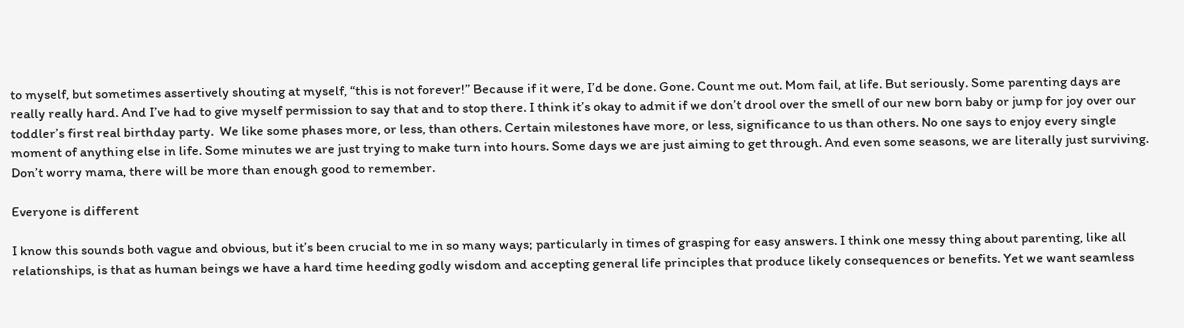to myself, but sometimes assertively shouting at myself, “this is not forever!” Because if it were, I’d be done. Gone. Count me out. Mom fail, at life. But seriously. Some parenting days are really really hard. And I’ve had to give myself permission to say that and to stop there. I think it’s okay to admit if we don’t drool over the smell of our new born baby or jump for joy over our toddler’s first real birthday party.  We like some phases more, or less, than others. Certain milestones have more, or less, significance to us than others. No one says to enjoy every single moment of anything else in life. Some minutes we are just trying to make turn into hours. Some days we are just aiming to get through. And even some seasons, we are literally just surviving. Don’t worry mama, there will be more than enough good to remember.

Everyone is different

I know this sounds both vague and obvious, but it’s been crucial to me in so many ways; particularly in times of grasping for easy answers. I think one messy thing about parenting, like all relationships, is that as human beings we have a hard time heeding godly wisdom and accepting general life principles that produce likely consequences or benefits. Yet we want seamless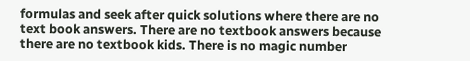formulas and seek after quick solutions where there are no text book answers. There are no textbook answers because there are no textbook kids. There is no magic number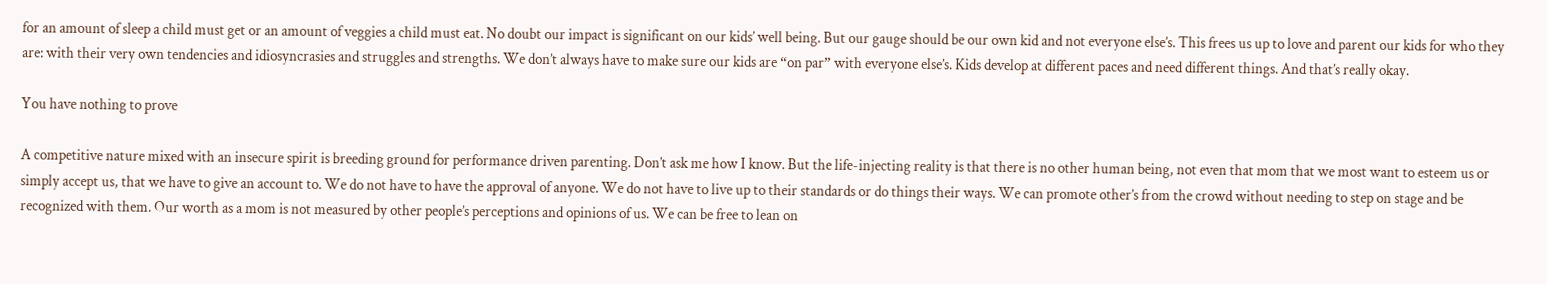for an amount of sleep a child must get or an amount of veggies a child must eat. No doubt our impact is significant on our kids’ well being. But our gauge should be our own kid and not everyone else’s. This frees us up to love and parent our kids for who they are: with their very own tendencies and idiosyncrasies and struggles and strengths. We don’t always have to make sure our kids are “on par” with everyone else’s. Kids develop at different paces and need different things. And that’s really okay.

You have nothing to prove

A competitive nature mixed with an insecure spirit is breeding ground for performance driven parenting. Don’t ask me how I know. But the life-injecting reality is that there is no other human being, not even that mom that we most want to esteem us or simply accept us, that we have to give an account to. We do not have to have the approval of anyone. We do not have to live up to their standards or do things their ways. We can promote other’s from the crowd without needing to step on stage and be recognized with them. Our worth as a mom is not measured by other people’s perceptions and opinions of us. We can be free to lean on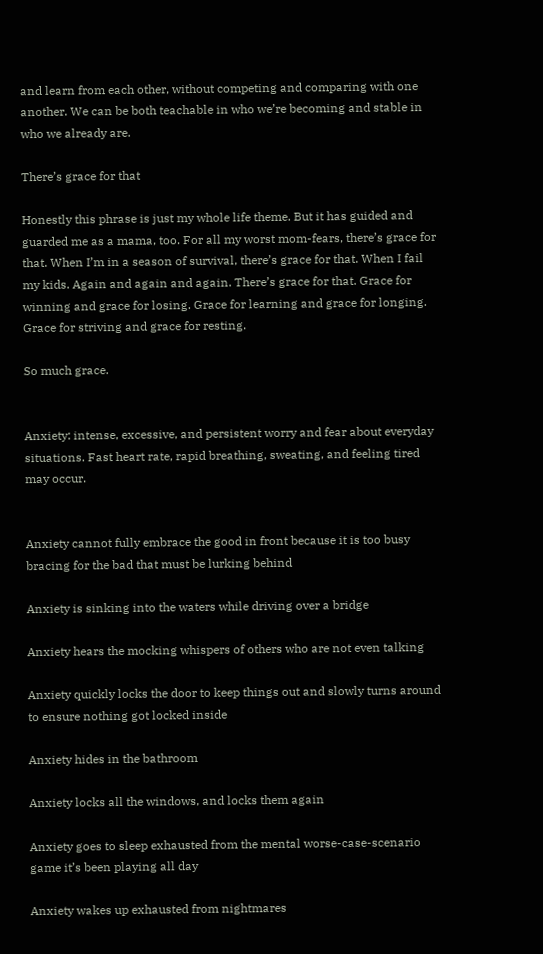and learn from each other, without competing and comparing with one another. We can be both teachable in who we’re becoming and stable in who we already are.

There’s grace for that

Honestly this phrase is just my whole life theme. But it has guided and guarded me as a mama, too. For all my worst mom-fears, there’s grace for that. When I’m in a season of survival, there’s grace for that. When I fail my kids. Again and again and again. There’s grace for that. Grace for winning and grace for losing. Grace for learning and grace for longing. Grace for striving and grace for resting.

So much grace.


Anxiety: intense, excessive, and persistent worry and fear about everyday situations. Fast heart rate, rapid breathing, sweating, and feeling tired may occur.


Anxiety cannot fully embrace the good in front because it is too busy bracing for the bad that must be lurking behind

Anxiety is sinking into the waters while driving over a bridge

Anxiety hears the mocking whispers of others who are not even talking

Anxiety quickly locks the door to keep things out and slowly turns around to ensure nothing got locked inside

Anxiety hides in the bathroom

Anxiety locks all the windows, and locks them again

Anxiety goes to sleep exhausted from the mental worse-case-scenario game it’s been playing all day

Anxiety wakes up exhausted from nightmares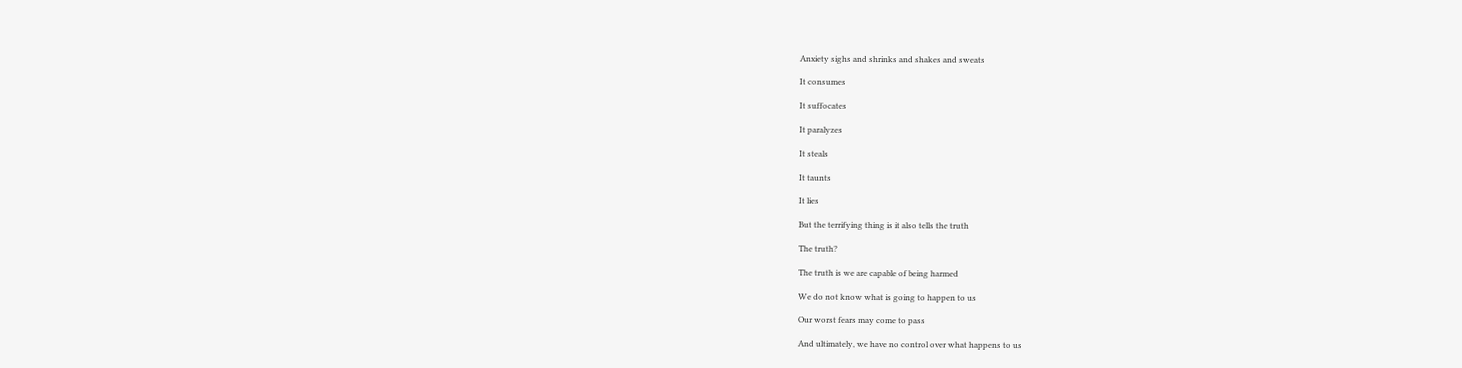Anxiety sighs and shrinks and shakes and sweats

It consumes

It suffocates

It paralyzes

It steals

It taunts

It lies

But the terrifying thing is it also tells the truth

The truth?

The truth is we are capable of being harmed

We do not know what is going to happen to us

Our worst fears may come to pass

And ultimately, we have no control over what happens to us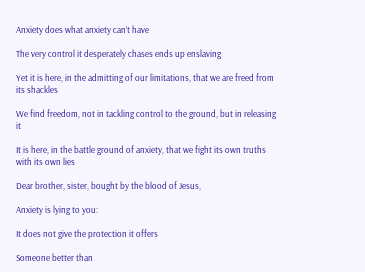Anxiety does what anxiety can’t have

The very control it desperately chases ends up enslaving

Yet it is here, in the admitting of our limitations, that we are freed from its shackles

We find freedom, not in tackling control to the ground, but in releasing it

It is here, in the battle ground of anxiety, that we fight its own truths with its own lies

Dear brother, sister, bought by the blood of Jesus,

Anxiety is lying to you:

It does not give the protection it offers

Someone better than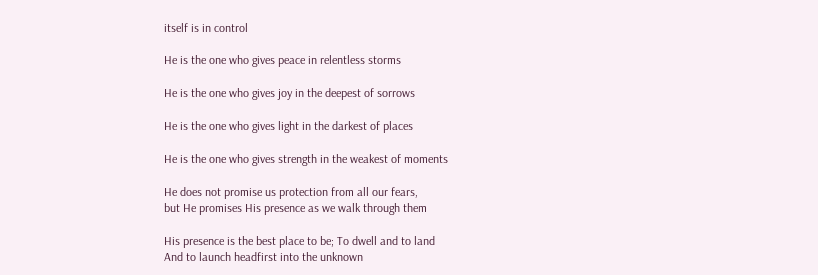itself is in control

He is the one who gives peace in relentless storms

He is the one who gives joy in the deepest of sorrows

He is the one who gives light in the darkest of places

He is the one who gives strength in the weakest of moments

He does not promise us protection from all our fears,
but He promises His presence as we walk through them

His presence is the best place to be; To dwell and to land
And to launch headfirst into the unknown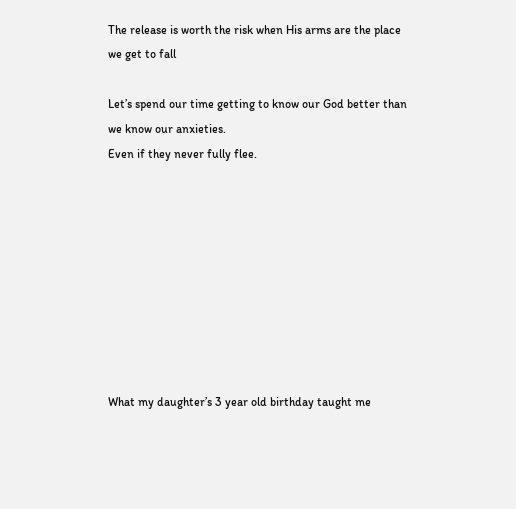The release is worth the risk when His arms are the place we get to fall

Let’s spend our time getting to know our God better than we know our anxieties.
Even if they never fully flee.









What my daughter’s 3 year old birthday taught me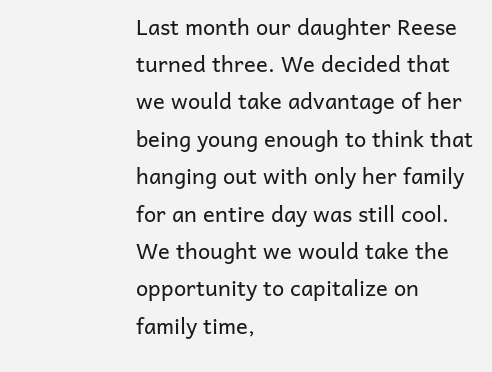Last month our daughter Reese turned three. We decided that we would take advantage of her being young enough to think that hanging out with only her family for an entire day was still cool. We thought we would take the opportunity to capitalize on family time,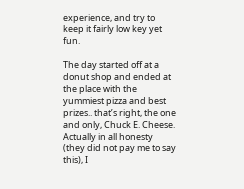experience, and try to keep it fairly low key yet fun.

The day started off at a donut shop and ended at the place with the yummiest pizza and best prizes.. that’s right, the one and only, Chuck E. Cheese. Actually in all honesty (they did not pay me to say this), I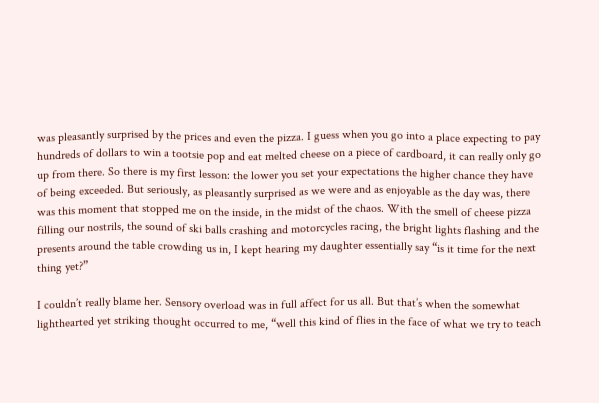was pleasantly surprised by the prices and even the pizza. I guess when you go into a place expecting to pay hundreds of dollars to win a tootsie pop and eat melted cheese on a piece of cardboard, it can really only go up from there. So there is my first lesson: the lower you set your expectations the higher chance they have of being exceeded. But seriously, as pleasantly surprised as we were and as enjoyable as the day was, there was this moment that stopped me on the inside, in the midst of the chaos. With the smell of cheese pizza filling our nostrils, the sound of ski balls crashing and motorcycles racing, the bright lights flashing and the presents around the table crowding us in, I kept hearing my daughter essentially say “is it time for the next thing yet?”

I couldn’t really blame her. Sensory overload was in full affect for us all. But that’s when the somewhat lighthearted yet striking thought occurred to me, “well this kind of flies in the face of what we try to teach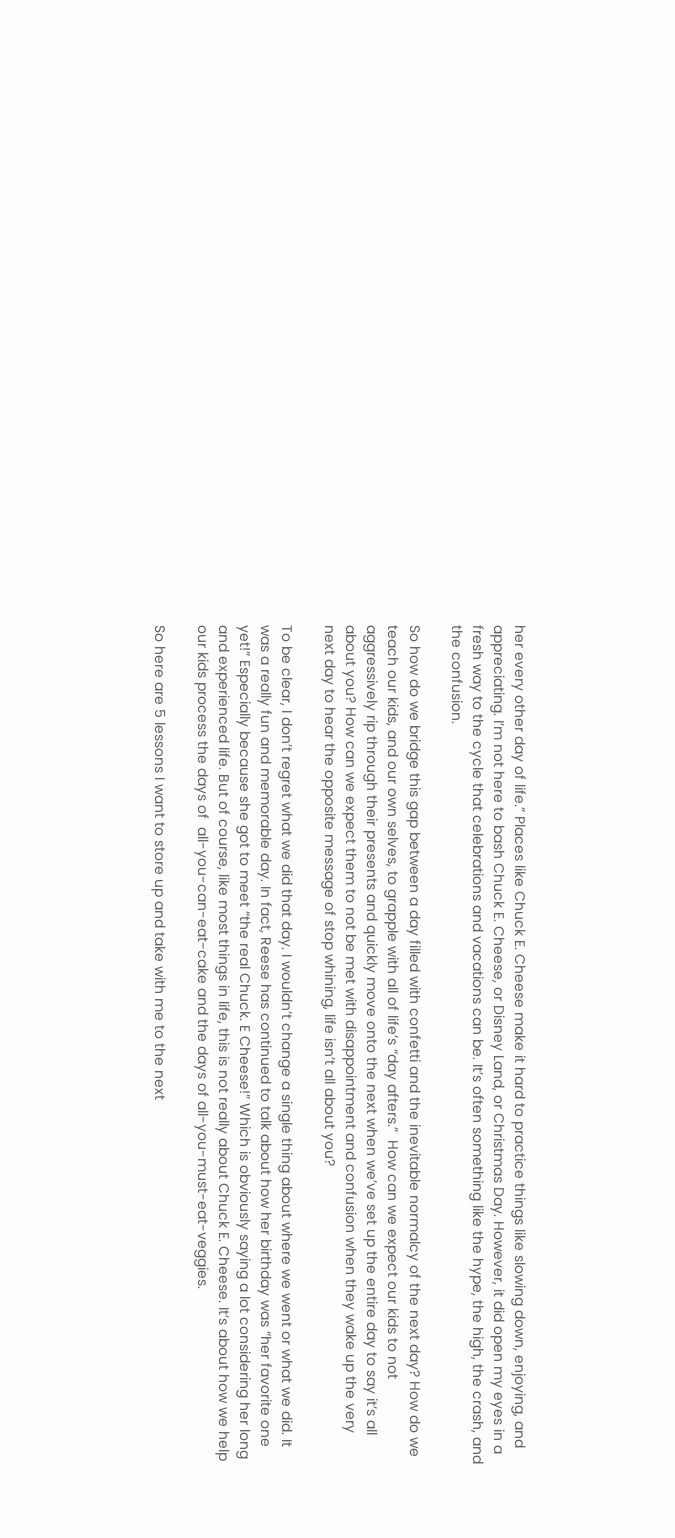her every other day of life.” Places like Chuck E. Cheese make it hard to practice things like slowing down, enjoying, and appreciating. I’m not here to bash Chuck E. Cheese, or Disney Land, or Christmas Day. However, it did open my eyes in a fresh way to the cycle that celebrations and vacations can be. It’s often something like the hype, the high, the crash, and the confusion.

So how do we bridge this gap between a day filled with confetti and the inevitable normalcy of the next day? How do we teach our kids, and our own selves, to grapple with all of life’s “day afters.”  How can we expect our kids to not aggressively rip through their presents and quickly move onto the next when we’ve set up the entire day to say it’s all about you? How can we expect them to not be met with disappointment and confusion when they wake up the very next day to hear the opposite message of stop whining, life isn’t all about you?

To be clear, I don’t regret what we did that day. I wouldn’t change a single thing about where we went or what we did. It was a really fun and memorable day. In fact, Reese has continued to talk about how her birthday was “her favorite one yet!” Especially because she got to meet “the real Chuck. E Cheese!” Which is obviously saying a lot considering her long and experienced life. But of course, like most things in life, this is not really about Chuck E. Cheese. It’s about how we help our kids process the days of  all-you-can-eat-cake and the days of all-you-must-eat-veggies.

So here are 5 lessons I want to store up and take with me to the next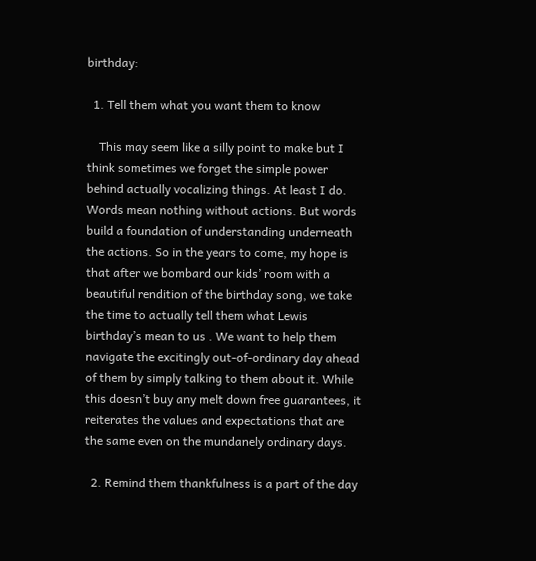birthday:

  1. Tell them what you want them to know

    This may seem like a silly point to make but I think sometimes we forget the simple power behind actually vocalizing things. At least I do. Words mean nothing without actions. But words build a foundation of understanding underneath the actions. So in the years to come, my hope is that after we bombard our kids’ room with a beautiful rendition of the birthday song, we take the time to actually tell them what Lewis birthday’s mean to us . We want to help them navigate the excitingly out-of-ordinary day ahead of them by simply talking to them about it. While this doesn’t buy any melt down free guarantees, it reiterates the values and expectations that are the same even on the mundanely ordinary days.

  2. Remind them thankfulness is a part of the day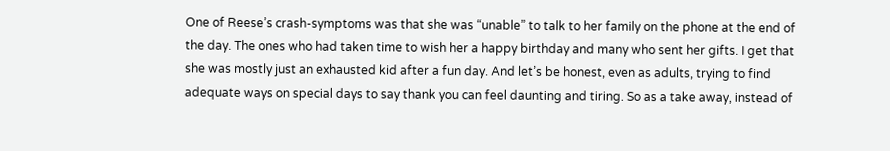One of Reese’s crash-symptoms was that she was “unable” to talk to her family on the phone at the end of the day. The ones who had taken time to wish her a happy birthday and many who sent her gifts. I get that she was mostly just an exhausted kid after a fun day. And let’s be honest, even as adults, trying to find adequate ways on special days to say thank you can feel daunting and tiring. So as a take away, instead of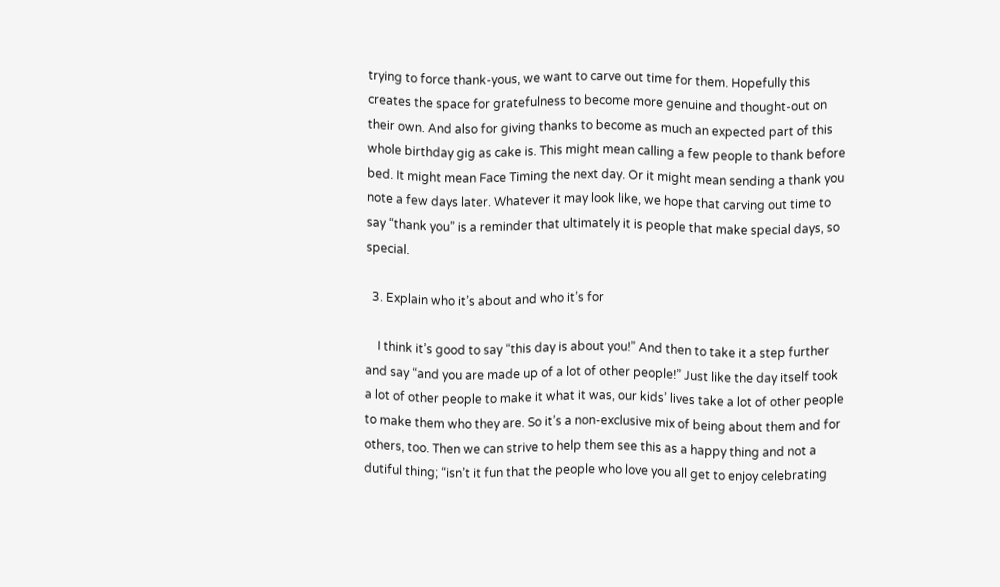trying to force thank-yous, we want to carve out time for them. Hopefully this creates the space for gratefulness to become more genuine and thought-out on their own. And also for giving thanks to become as much an expected part of this whole birthday gig as cake is. This might mean calling a few people to thank before bed. It might mean Face Timing the next day. Or it might mean sending a thank you note a few days later. Whatever it may look like, we hope that carving out time to say “thank you” is a reminder that ultimately it is people that make special days, so special.

  3. Explain who it’s about and who it’s for

    I think it’s good to say “this day is about you!” And then to take it a step further and say “and you are made up of a lot of other people!” Just like the day itself took a lot of other people to make it what it was, our kids’ lives take a lot of other people to make them who they are. So it’s a non-exclusive mix of being about them and for others, too. Then we can strive to help them see this as a happy thing and not a dutiful thing; “isn’t it fun that the people who love you all get to enjoy celebrating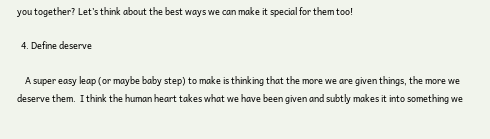you together? Let’s think about the best ways we can make it special for them too!

  4. Define deserve

    A super easy leap (or maybe baby step) to make is thinking that the more we are given things, the more we deserve them.  I think the human heart takes what we have been given and subtly makes it into something we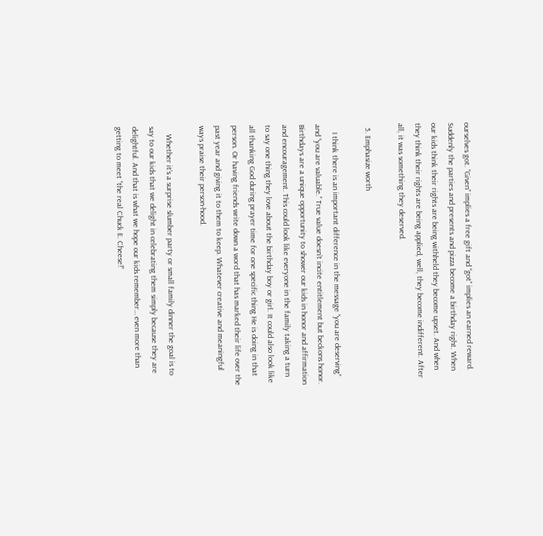ourselves got. “Given” implies a free gift and “got” implies an earned reward. Suddenly the parties and presents and pizza become a birthday right. When our kids think their rights are being withheld they become upset. And when they think their rights are being applied, well, they become indifferent. After all, it was something they deserved.

  5. Emphasize worth

    I think there is an important difference in the message “you are deserving” and “you are valuable.” True value doesn’t incite entitlement but beckons honor. Birthdays are a unique opportunity to shower our kids in honor and affirmation and encouragement. This could look like everyone in the family taking a turn to say one thing they love about the birthday boy or girl. It could also look like all thanking God during prayer time for one specific thing He is doing in that person. Or having friends write down a word that has marked their life over the past year and giving it to them to keep. Whatever creative and meaningful ways praise their person-hood.

    Whether it’s a surprise slumber party or small family dinner the goal is to say to our kids that we delight in celebrating them simply because they are delightful. And that is what we hope our kids remember… even more than getting to meet “the real Chuck E. Cheese!”